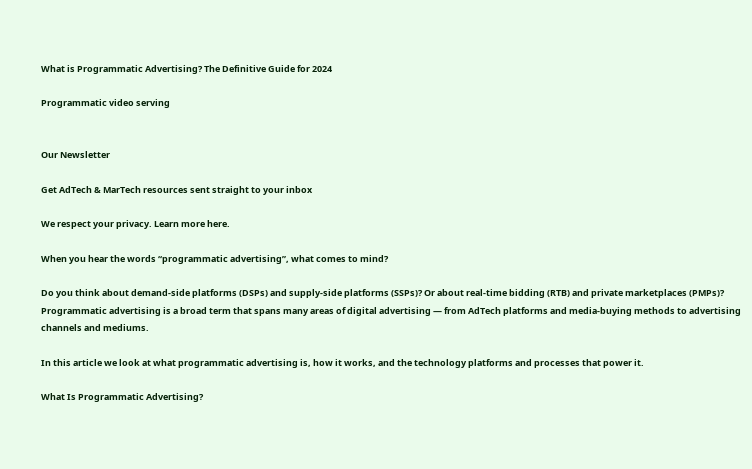What is Programmatic Advertising? The Definitive Guide for 2024

Programmatic video serving


Our Newsletter

Get AdTech & MarTech resources sent straight to your inbox

We respect your privacy. Learn more here.

When you hear the words “programmatic advertising”, what comes to mind?

Do you think about demand-side platforms (DSPs) and supply-side platforms (SSPs)? Or about real-time bidding (RTB) and private marketplaces (PMPs)?
Programmatic advertising is a broad term that spans many areas of digital advertising — from AdTech platforms and media-buying methods to advertising channels and mediums.

In this article we look at what programmatic advertising is, how it works, and the technology platforms and processes that power it.

What Is Programmatic Advertising?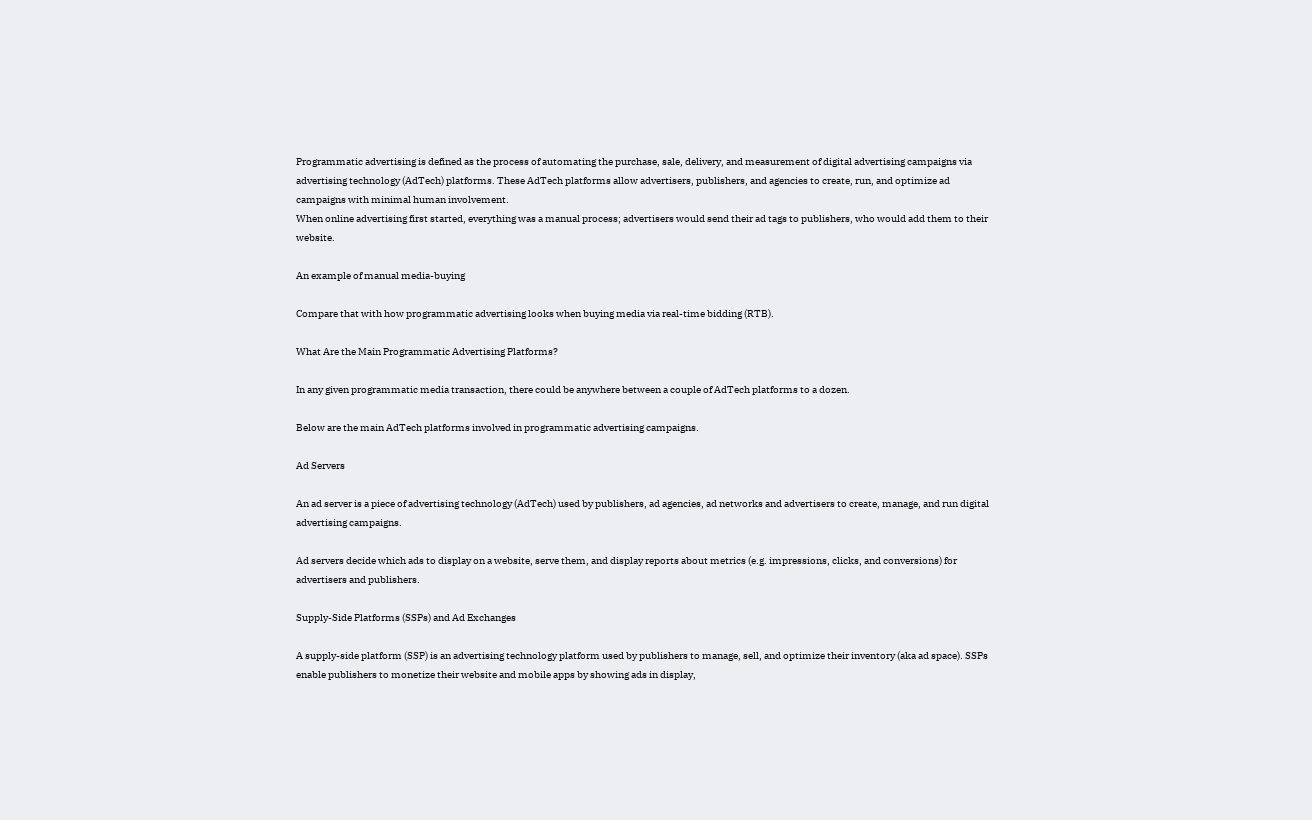Programmatic advertising is defined as the process of automating the purchase, sale, delivery, and measurement of digital advertising campaigns via advertising technology (AdTech) platforms. These AdTech platforms allow advertisers, publishers, and agencies to create, run, and optimize ad campaigns with minimal human involvement.
When online advertising first started, everything was a manual process; advertisers would send their ad tags to publishers, who would add them to their website.

An example of manual media-buying

Compare that with how programmatic advertising looks when buying media via real-time bidding (RTB).

What Are the Main Programmatic Advertising Platforms?

In any given programmatic media transaction, there could be anywhere between a couple of AdTech platforms to a dozen.

Below are the main AdTech platforms involved in programmatic advertising campaigns.

Ad Servers

An ad server is a piece of advertising technology (AdTech) used by publishers, ad agencies, ad networks and advertisers to create, manage, and run digital advertising campaigns.

Ad servers decide which ads to display on a website, serve them, and display reports about metrics (e.g. impressions, clicks, and conversions) for advertisers and publishers.

Supply-Side Platforms (SSPs) and Ad Exchanges

A supply-side platform (SSP) is an advertising technology platform used by publishers to manage, sell, and optimize their inventory (aka ad space). SSPs enable publishers to monetize their website and mobile apps by showing ads in display,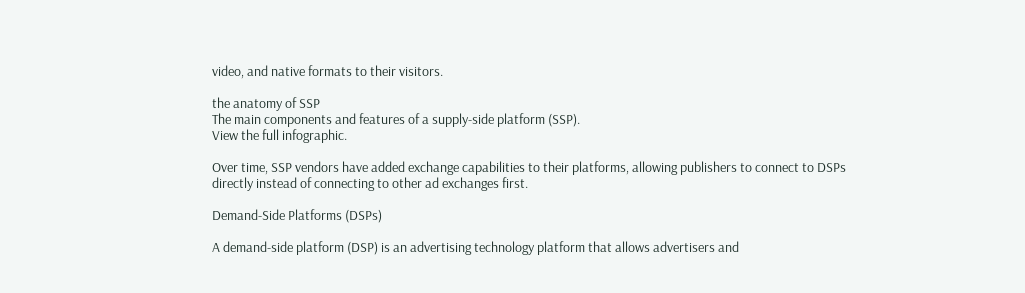video, and native formats to their visitors.

the anatomy of SSP
The main components and features of a supply-side platform (SSP).
View the full infographic.

Over time, SSP vendors have added exchange capabilities to their platforms, allowing publishers to connect to DSPs directly instead of connecting to other ad exchanges first.

Demand-Side Platforms (DSPs)

A demand-side platform (DSP) is an advertising technology platform that allows advertisers and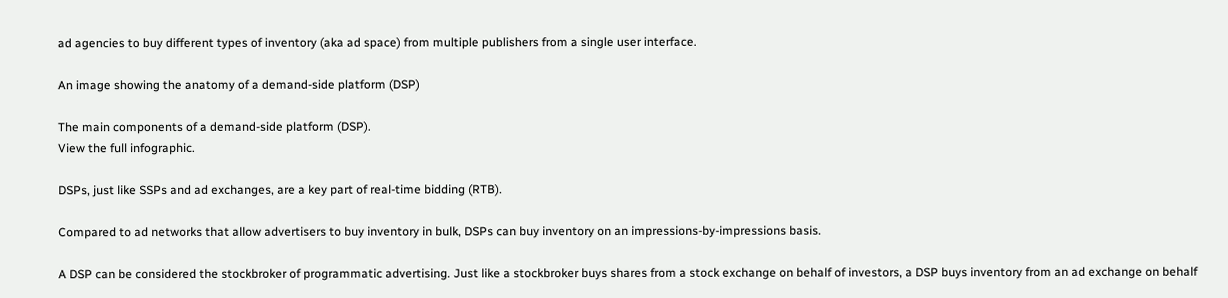ad agencies to buy different types of inventory (aka ad space) from multiple publishers from a single user interface.

An image showing the anatomy of a demand-side platform (DSP)

The main components of a demand-side platform (DSP).
View the full infographic.

DSPs, just like SSPs and ad exchanges, are a key part of real-time bidding (RTB).

Compared to ad networks that allow advertisers to buy inventory in bulk, DSPs can buy inventory on an impressions-by-impressions basis.

A DSP can be considered the stockbroker of programmatic advertising. Just like a stockbroker buys shares from a stock exchange on behalf of investors, a DSP buys inventory from an ad exchange on behalf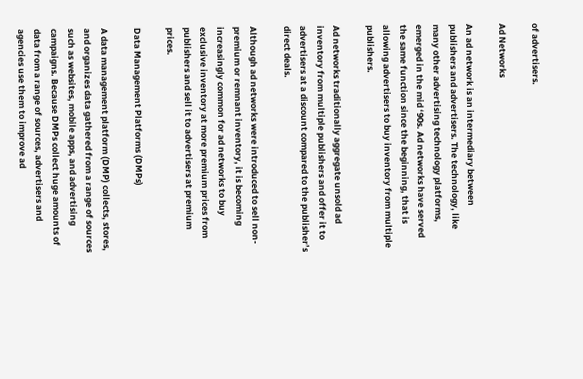of advertisers.

Ad Networks

An ad network is an intermediary between publishers and advertisers. The technology, like many other advertising technology platforms, emerged in the mid ‘90s. Ad networks have served the same function since the beginning, that is allowing advertisers to buy inventory from multiple publishers.

Ad networks traditionally aggregate unsold ad inventory from multiple publishers and offer it to advertisers at a discount compared to the publisher’s direct deals.

Although ad networks were introduced to sell non-premium or remnant inventory, it is becoming increasingly common for ad networks to buy exclusive inventory at more premium prices from publishers and sell it to advertisers at premium prices.

Data Management Platforms (DMPs)

A data management platform (DMP) collects, stores, and organizes data gathered from a range of sources such as websites, mobile apps, and advertising campaigns. Because DMPs collect huge amounts of data from a range of sources, advertisers and agencies use them to improve ad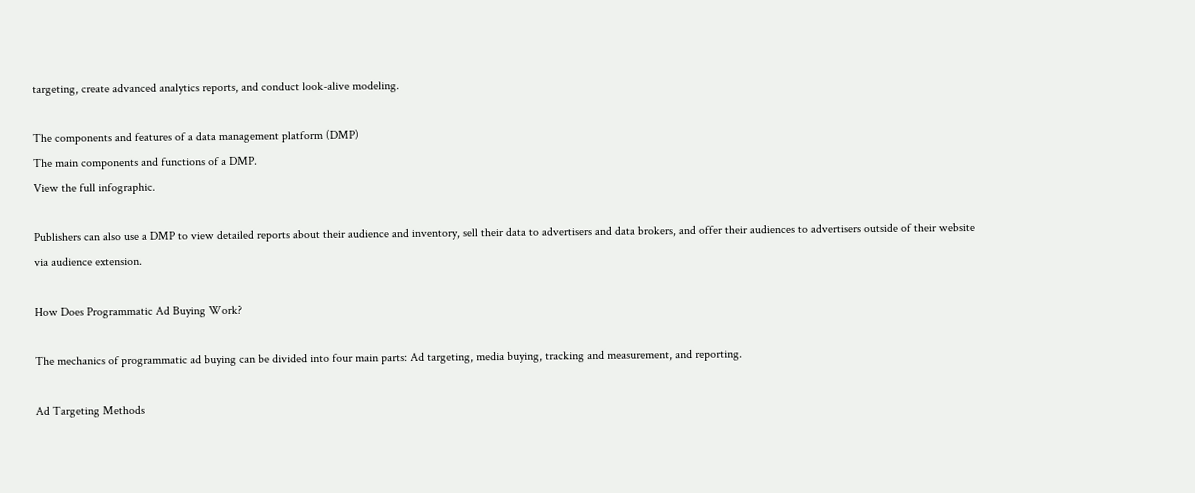targeting, create advanced analytics reports, and conduct look-alive modeling.

The components and features of a data management platform (DMP)
The main components and functions of a DMP.
View the full infographic.

Publishers can also use a DMP to view detailed reports about their audience and inventory, sell their data to advertisers and data brokers, and offer their audiences to advertisers outside of their website via audience extension.

How Does Programmatic Ad Buying Work?

The mechanics of programmatic ad buying can be divided into four main parts: Ad targeting, media buying, tracking and measurement, and reporting.

Ad Targeting Methods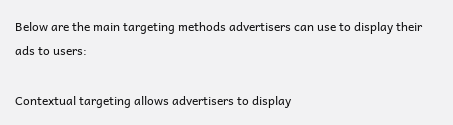Below are the main targeting methods advertisers can use to display their ads to users:

Contextual targeting allows advertisers to display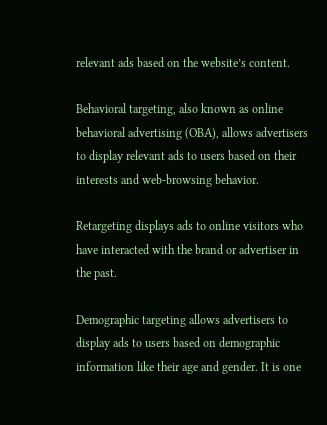relevant ads based on the website’s content.

Behavioral targeting, also known as online behavioral advertising (OBA), allows advertisers to display relevant ads to users based on their interests and web-browsing behavior.

Retargeting displays ads to online visitors who have interacted with the brand or advertiser in the past.

Demographic targeting allows advertisers to display ads to users based on demographic information like their age and gender. It is one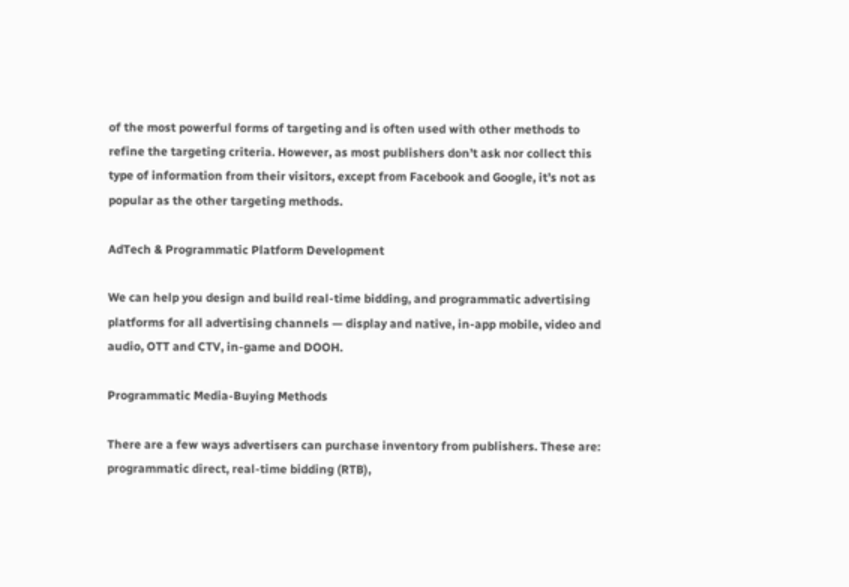of the most powerful forms of targeting and is often used with other methods to refine the targeting criteria. However, as most publishers don’t ask nor collect this type of information from their visitors, except from Facebook and Google, it’s not as popular as the other targeting methods.

AdTech & Programmatic Platform Development

We can help you design and build real-time bidding, and programmatic advertising platforms for all advertising channels — display and native, in-app mobile, video and audio, OTT and CTV, in-game and DOOH.

Programmatic Media-Buying Methods

There are a few ways advertisers can purchase inventory from publishers. These are: programmatic direct, real-time bidding (RTB),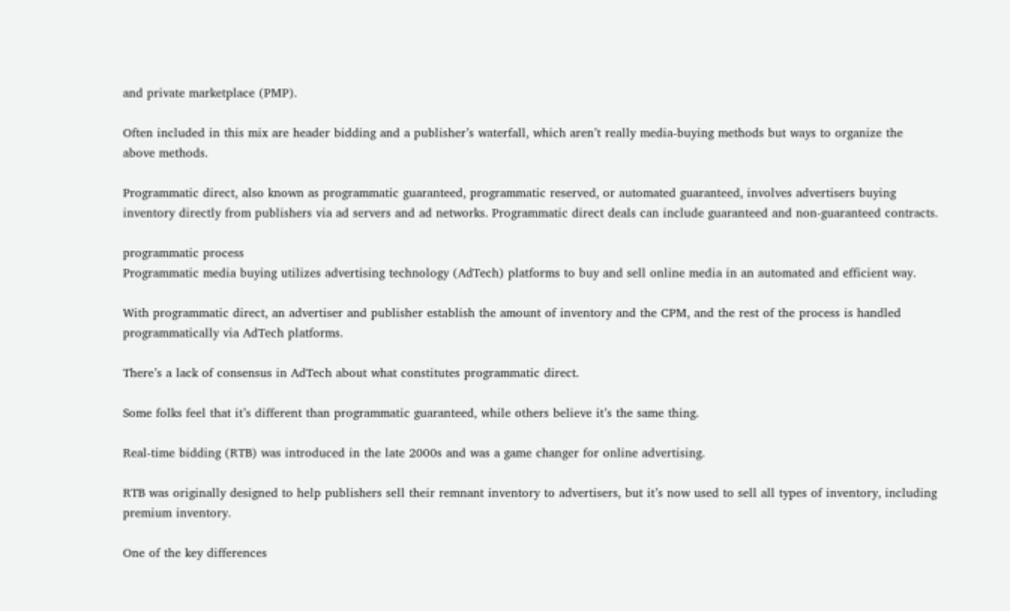and private marketplace (PMP).

Often included in this mix are header bidding and a publisher’s waterfall, which aren’t really media-buying methods but ways to organize the above methods.

Programmatic direct, also known as programmatic guaranteed, programmatic reserved, or automated guaranteed, involves advertisers buying inventory directly from publishers via ad servers and ad networks. Programmatic direct deals can include guaranteed and non-guaranteed contracts.

programmatic process
Programmatic media buying utilizes advertising technology (AdTech) platforms to buy and sell online media in an automated and efficient way.

With programmatic direct, an advertiser and publisher establish the amount of inventory and the CPM, and the rest of the process is handled programmatically via AdTech platforms.

There’s a lack of consensus in AdTech about what constitutes programmatic direct.

Some folks feel that it’s different than programmatic guaranteed, while others believe it’s the same thing.

Real-time bidding (RTB) was introduced in the late 2000s and was a game changer for online advertising.

RTB was originally designed to help publishers sell their remnant inventory to advertisers, but it’s now used to sell all types of inventory, including premium inventory.

One of the key differences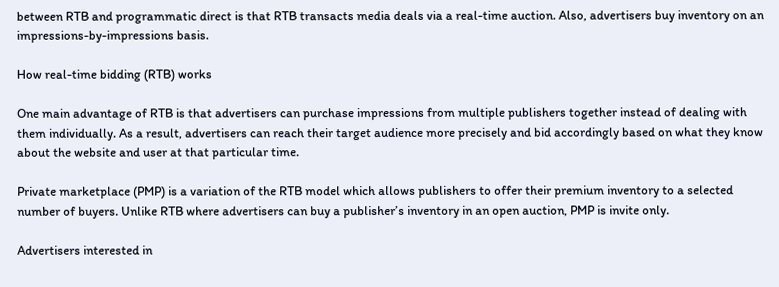between RTB and programmatic direct is that RTB transacts media deals via a real-time auction. Also, advertisers buy inventory on an impressions-by-impressions basis.

How real-time bidding (RTB) works

One main advantage of RTB is that advertisers can purchase impressions from multiple publishers together instead of dealing with them individually. As a result, advertisers can reach their target audience more precisely and bid accordingly based on what they know about the website and user at that particular time.

Private marketplace (PMP) is a variation of the RTB model which allows publishers to offer their premium inventory to a selected number of buyers. Unlike RTB where advertisers can buy a publisher’s inventory in an open auction, PMP is invite only.

Advertisers interested in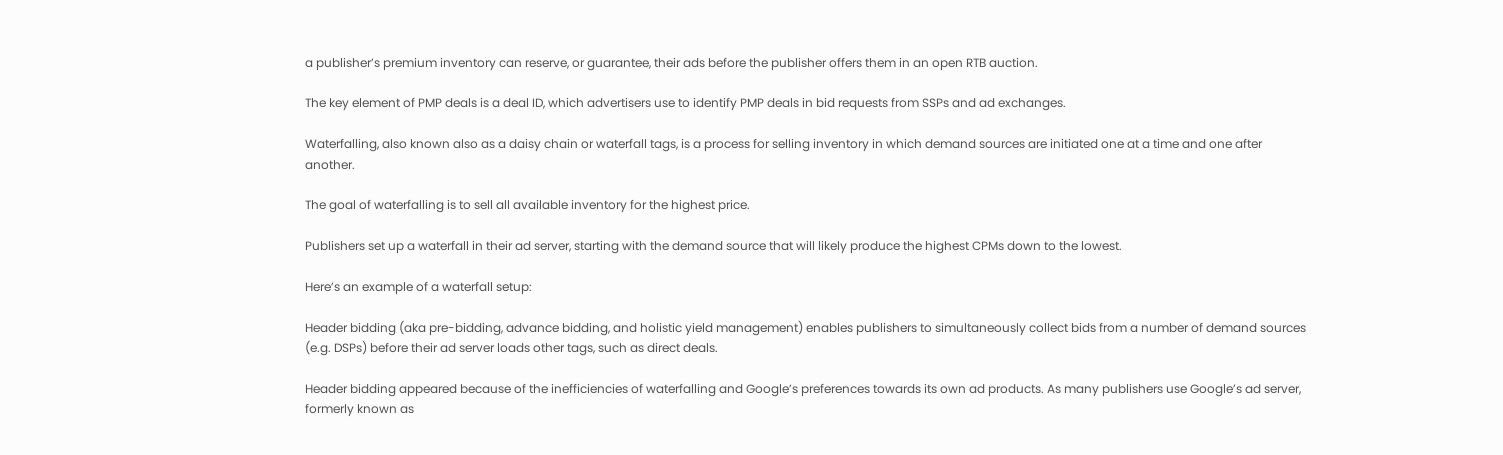a publisher’s premium inventory can reserve, or guarantee, their ads before the publisher offers them in an open RTB auction.

The key element of PMP deals is a deal ID, which advertisers use to identify PMP deals in bid requests from SSPs and ad exchanges.

Waterfalling, also known also as a daisy chain or waterfall tags, is a process for selling inventory in which demand sources are initiated one at a time and one after another.

The goal of waterfalling is to sell all available inventory for the highest price.

Publishers set up a waterfall in their ad server, starting with the demand source that will likely produce the highest CPMs down to the lowest.

Here’s an example of a waterfall setup:

Header bidding (aka pre-bidding, advance bidding, and holistic yield management) enables publishers to simultaneously collect bids from a number of demand sources (e.g. DSPs) before their ad server loads other tags, such as direct deals.

Header bidding appeared because of the inefficiencies of waterfalling and Google’s preferences towards its own ad products. As many publishers use Google’s ad server, formerly known as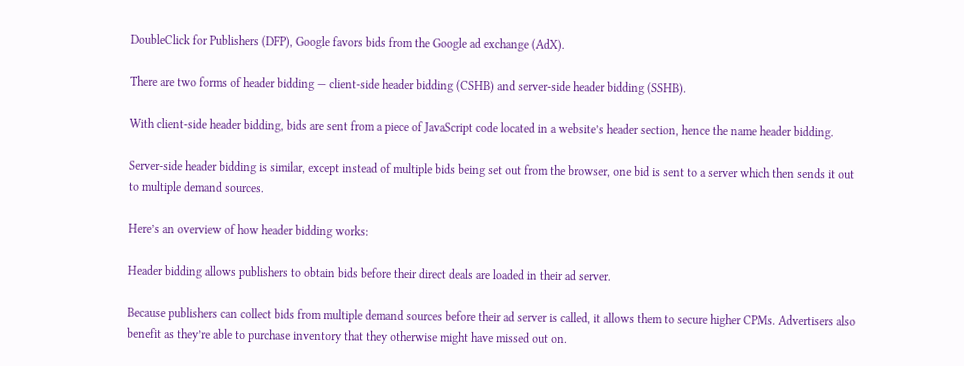DoubleClick for Publishers (DFP), Google favors bids from the Google ad exchange (AdX).

There are two forms of header bidding — client-side header bidding (CSHB) and server-side header bidding (SSHB).

With client-side header bidding, bids are sent from a piece of JavaScript code located in a website’s header section, hence the name header bidding.

Server-side header bidding is similar, except instead of multiple bids being set out from the browser, one bid is sent to a server which then sends it out to multiple demand sources.

Here’s an overview of how header bidding works:

Header bidding allows publishers to obtain bids before their direct deals are loaded in their ad server.

Because publishers can collect bids from multiple demand sources before their ad server is called, it allows them to secure higher CPMs. Advertisers also benefit as they’re able to purchase inventory that they otherwise might have missed out on.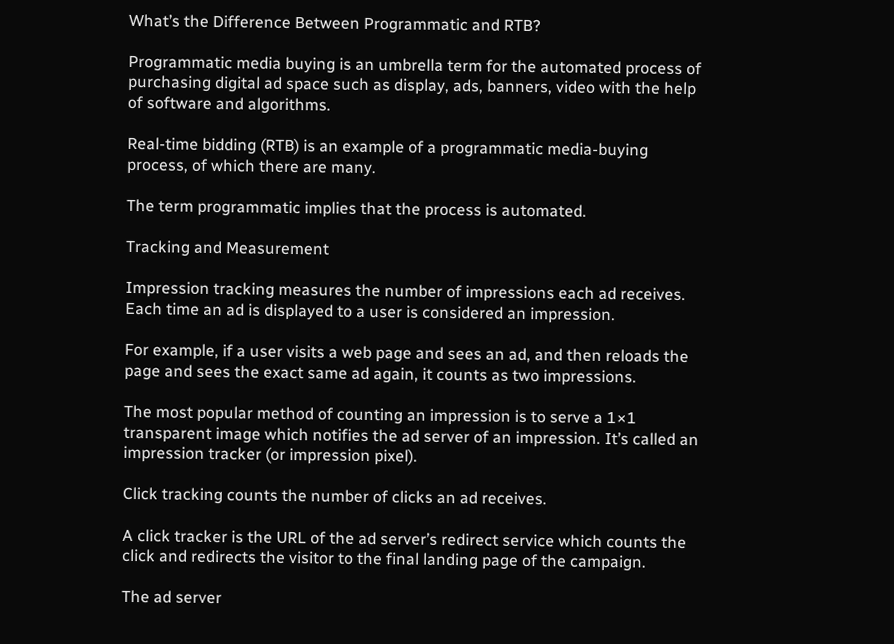What’s the Difference Between Programmatic and RTB?

Programmatic media buying is an umbrella term for the automated process of purchasing digital ad space such as display, ads, banners, video with the help of software and algorithms.

Real-time bidding (RTB) is an example of a programmatic media-buying process, of which there are many.

The term programmatic implies that the process is automated.

Tracking and Measurement

Impression tracking measures the number of impressions each ad receives. Each time an ad is displayed to a user is considered an impression.

For example, if a user visits a web page and sees an ad, and then reloads the page and sees the exact same ad again, it counts as two impressions.

The most popular method of counting an impression is to serve a 1×1 transparent image which notifies the ad server of an impression. It’s called an impression tracker (or impression pixel).

Click tracking counts the number of clicks an ad receives.

A click tracker is the URL of the ad server’s redirect service which counts the click and redirects the visitor to the final landing page of the campaign.

The ad server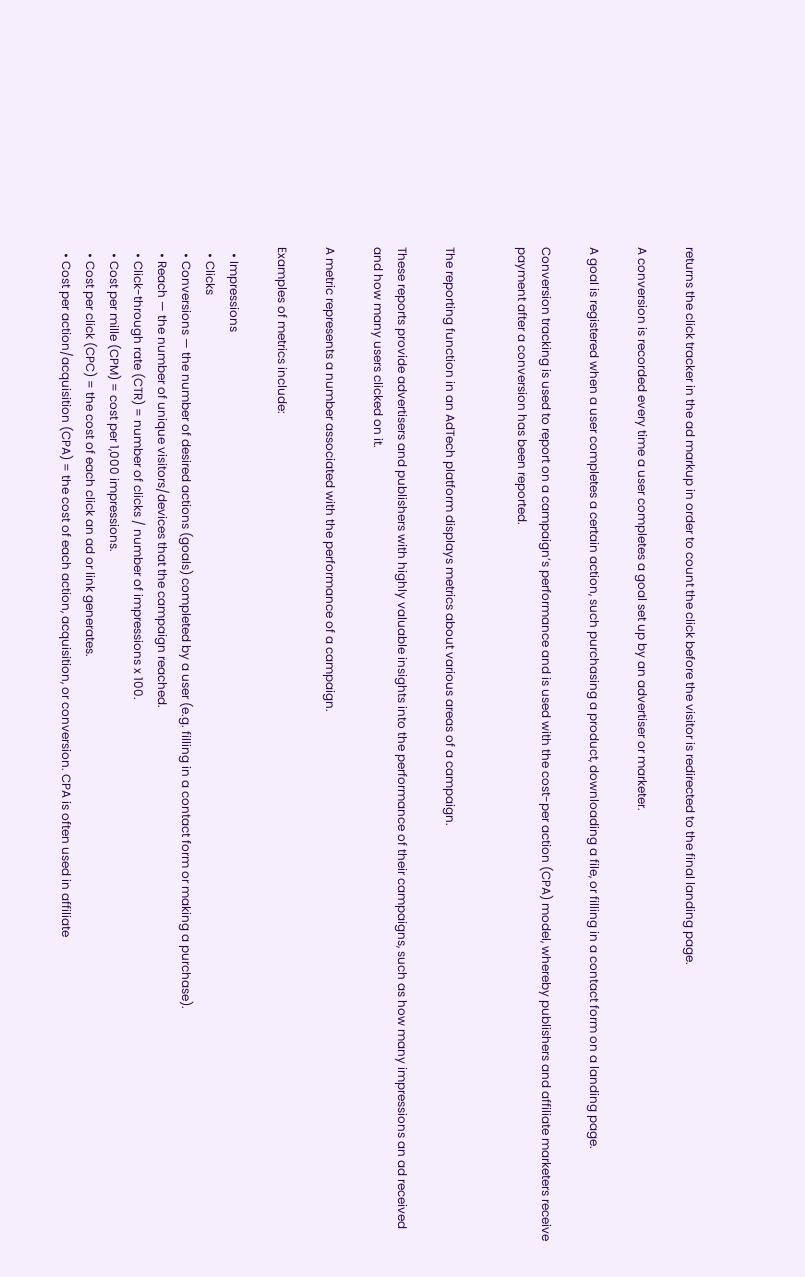returns the click tracker in the ad markup in order to count the click before the visitor is redirected to the final landing page.

A conversion is recorded every time a user completes a goal set up by an advertiser or marketer.

A goal is registered when a user completes a certain action, such purchasing a product, downloading a file, or filling in a contact form on a landing page.

Conversion tracking is used to report on a campaign’s performance and is used with the cost-per action (CPA) model, whereby publishers and affiliate marketers receive payment after a conversion has been reported.


The reporting function in an AdTech platform displays metrics about various areas of a campaign.

These reports provide advertisers and publishers with highly valuable insights into the performance of their campaigns, such as how many impressions an ad received and how many users clicked on it.

A metric represents a number associated with the performance of a campaign.

Examples of metrics include:

  • Impressions
  • Clicks
  • Conversions — the number of desired actions (goals) completed by a user (e.g. filling in a contact form or making a purchase).
  • Reach — the number of unique visitors/devices that the campaign reached.
  • Click-through rate (CTR) = number of clicks / number of impressions x 100.
  • Cost per mille (CPM) = cost per 1,000 impressions.
  • Cost per click (CPC) = the cost of each click an ad or link generates.
  • Cost per action/acquisition (CPA) = the cost of each action, acquisition, or conversion. CPA is often used in affiliate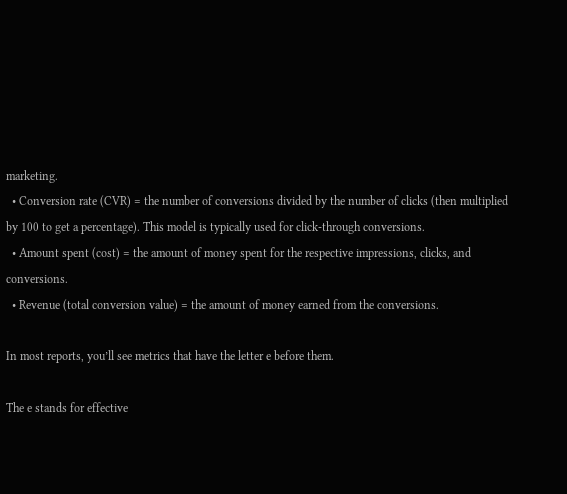marketing.
  • Conversion rate (CVR) = the number of conversions divided by the number of clicks (then multiplied by 100 to get a percentage). This model is typically used for click-through conversions.
  • Amount spent (cost) = the amount of money spent for the respective impressions, clicks, and conversions.
  • Revenue (total conversion value) = the amount of money earned from the conversions.

In most reports, you’ll see metrics that have the letter e before them.

The e stands for effective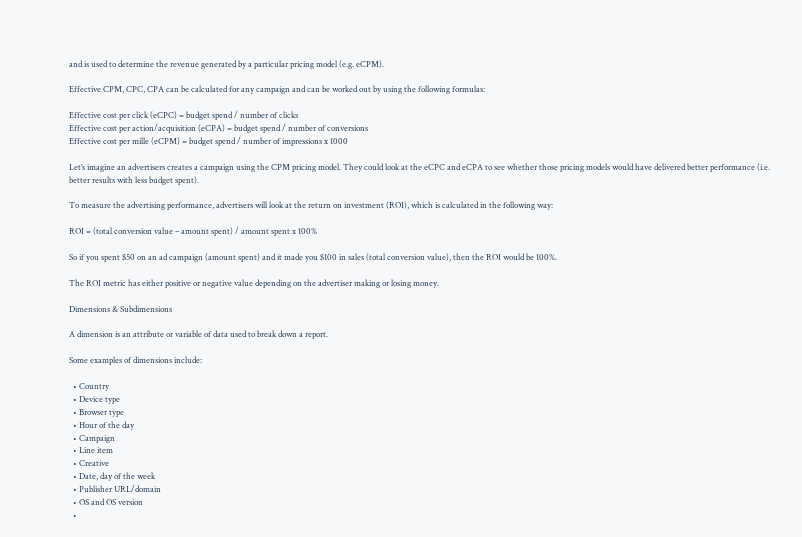and is used to determine the revenue generated by a particular pricing model (e.g. eCPM).

Effective CPM, CPC, CPA can be calculated for any campaign and can be worked out by using the following formulas:

Effective cost per click (eCPC) = budget spend / number of clicks
Effective cost per action/acquisition (eCPA) = budget spend / number of conversions
Effective cost per mille (eCPM) = budget spend / number of impressions x 1000

Let’s imagine an advertisers creates a campaign using the CPM pricing model. They could look at the eCPC and eCPA to see whether those pricing models would have delivered better performance (i.e. better results with less budget spent).

To measure the advertising performance, advertisers will look at the return on investment (ROI), which is calculated in the following way:

ROI = (total conversion value – amount spent) / amount spent x 100%

So if you spent $50 on an ad campaign (amount spent) and it made you $100 in sales (total conversion value), then the ROI would be 100%.

The ROI metric has either positive or negative value depending on the advertiser making or losing money.

Dimensions & Subdimensions

A dimension is an attribute or variable of data used to break down a report.

Some examples of dimensions include:

  • Country
  • Device type
  • Browser type
  • Hour of the day
  • Campaign
  • Line item
  • Creative
  • Date, day of the week
  • Publisher URL/domain
  • OS and OS version
  •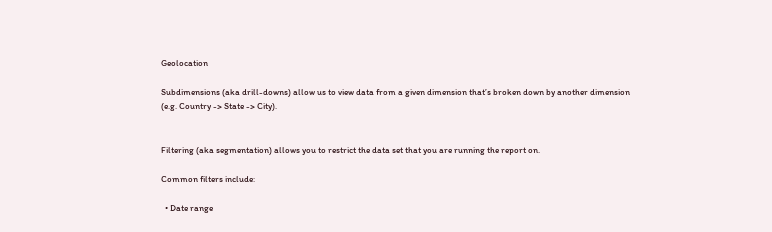Geolocation

Subdimensions (aka drill-downs) allow us to view data from a given dimension that’s broken down by another dimension (e.g. Country -> State -> City).


Filtering (aka segmentation) allows you to restrict the data set that you are running the report on.

Common filters include:

  • Date range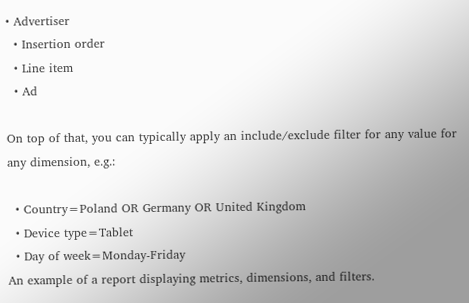• Advertiser
  • Insertion order
  • Line item
  • Ad

On top of that, you can typically apply an include/exclude filter for any value for any dimension, e.g.:

  • Country=Poland OR Germany OR United Kingdom
  • Device type=Tablet
  • Day of week=Monday-Friday
An example of a report displaying metrics, dimensions, and filters.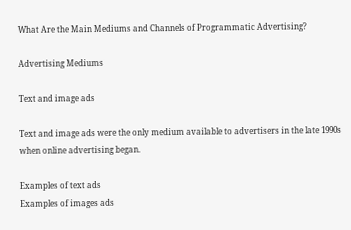What Are the Main Mediums and Channels of Programmatic Advertising?

Advertising Mediums

Text and image ads

Text and image ads were the only medium available to advertisers in the late 1990s when online advertising began.

Examples of text ads
Examples of images ads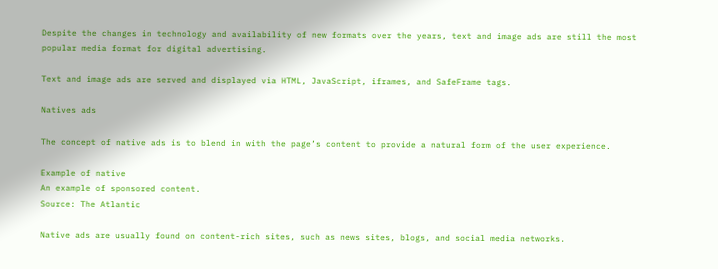Despite the changes in technology and availability of new formats over the years, text and image ads are still the most popular media format for digital advertising.

Text and image ads are served and displayed via HTML, JavaScript, iframes, and SafeFrame tags.

Natives ads

The concept of native ads is to blend in with the page’s content to provide a natural form of the user experience.

Example of native
An example of sponsored content.
Source: The Atlantic

Native ads are usually found on content-rich sites, such as news sites, blogs, and social media networks.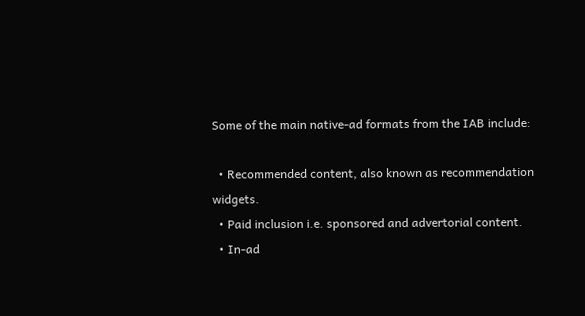Some of the main native-ad formats from the IAB include:

  • Recommended content, also known as recommendation widgets.
  • Paid inclusion i.e. sponsored and advertorial content.
  • In-ad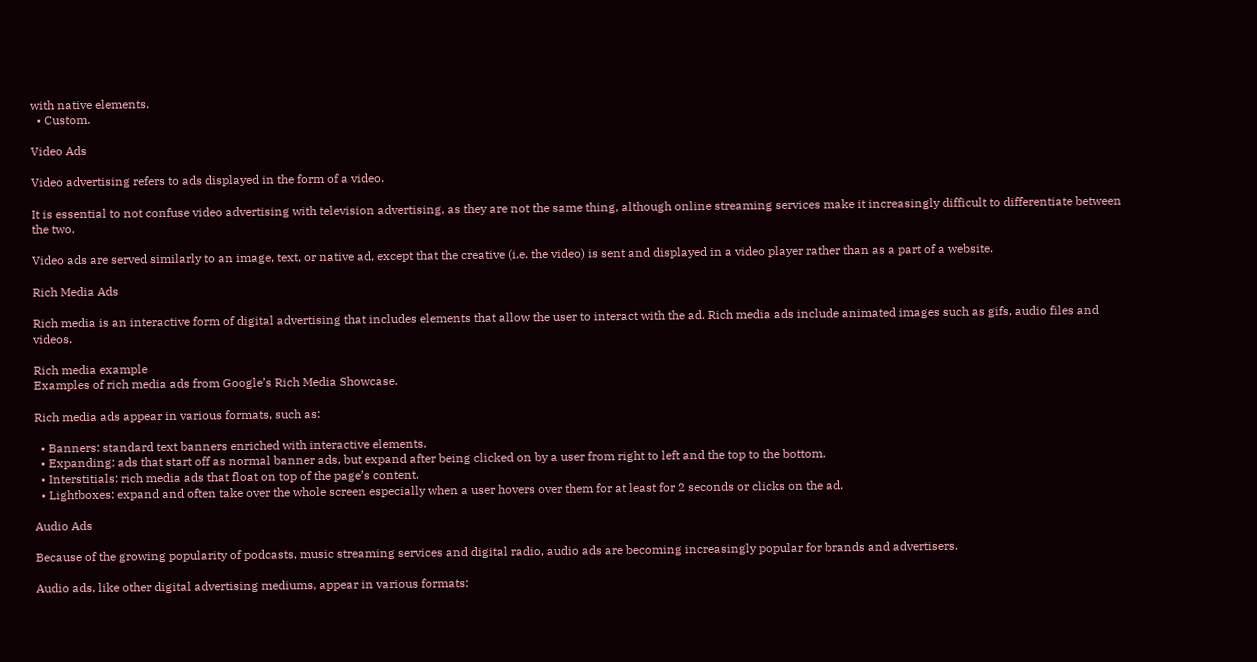with native elements.
  • Custom.

Video Ads

Video advertising refers to ads displayed in the form of a video.

It is essential to not confuse video advertising with television advertising, as they are not the same thing, although online streaming services make it increasingly difficult to differentiate between the two.

Video ads are served similarly to an image, text, or native ad, except that the creative (i.e. the video) is sent and displayed in a video player rather than as a part of a website.

Rich Media Ads

Rich media is an interactive form of digital advertising that includes elements that allow the user to interact with the ad. Rich media ads include animated images such as gifs, audio files and videos.

Rich media example
Examples of rich media ads from Google’s Rich Media Showcase.

Rich media ads appear in various formats, such as:

  • Banners: standard text banners enriched with interactive elements.
  • Expanding: ads that start off as normal banner ads, but expand after being clicked on by a user from right to left and the top to the bottom.
  • Interstitials: rich media ads that float on top of the page’s content.
  • Lightboxes: expand and often take over the whole screen especially when a user hovers over them for at least for 2 seconds or clicks on the ad.

Audio Ads

Because of the growing popularity of podcasts, music streaming services and digital radio, audio ads are becoming increasingly popular for brands and advertisers.

Audio ads, like other digital advertising mediums, appear in various formats: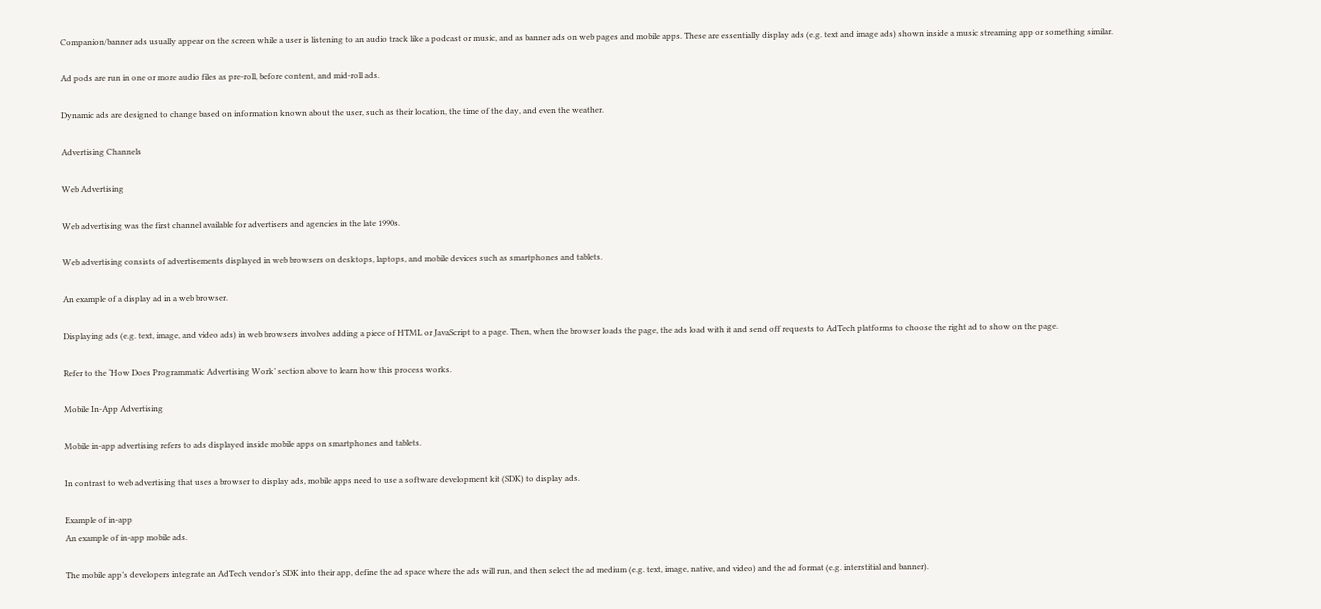Companion/banner ads usually appear on the screen while a user is listening to an audio track like a podcast or music, and as banner ads on web pages and mobile apps. These are essentially display ads (e.g. text and image ads) shown inside a music streaming app or something similar.

Ad pods are run in one or more audio files as pre-roll, before content, and mid-roll ads.

Dynamic ads are designed to change based on information known about the user, such as their location, the time of the day, and even the weather.

Advertising Channels

Web Advertising

Web advertising was the first channel available for advertisers and agencies in the late 1990s.

Web advertising consists of advertisements displayed in web browsers on desktops, laptops, and mobile devices such as smartphones and tablets.

An example of a display ad in a web browser.

Displaying ads (e.g. text, image, and video ads) in web browsers involves adding a piece of HTML or JavaScript to a page. Then, when the browser loads the page, the ads load with it and send off requests to AdTech platforms to choose the right ad to show on the page.

Refer to the ‘How Does Programmatic Advertising Work’ section above to learn how this process works.

Mobile In-App Advertising

Mobile in-app advertising refers to ads displayed inside mobile apps on smartphones and tablets.

In contrast to web advertising that uses a browser to display ads, mobile apps need to use a software development kit (SDK) to display ads.

Example of in-app
An example of in-app mobile ads.

The mobile app’s developers integrate an AdTech vendor’s SDK into their app, define the ad space where the ads will run, and then select the ad medium (e.g. text, image, native, and video) and the ad format (e.g. interstitial and banner).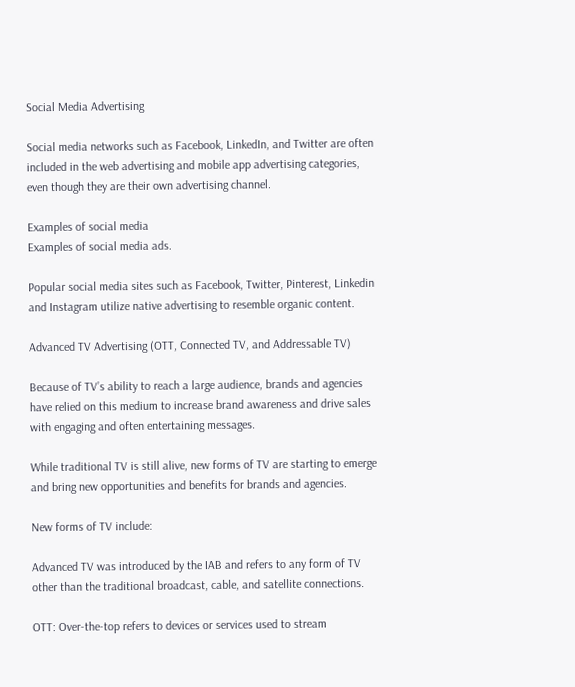Social Media Advertising

Social media networks such as Facebook, LinkedIn, and Twitter are often included in the web advertising and mobile app advertising categories, even though they are their own advertising channel.

Examples of social media
Examples of social media ads.

Popular social media sites such as Facebook, Twitter, Pinterest, Linkedin and Instagram utilize native advertising to resemble organic content.

Advanced TV Advertising (OTT, Connected TV, and Addressable TV)

Because of TV’s ability to reach a large audience, brands and agencies have relied on this medium to increase brand awareness and drive sales with engaging and often entertaining messages.

While traditional TV is still alive, new forms of TV are starting to emerge and bring new opportunities and benefits for brands and agencies.

New forms of TV include:

Advanced TV was introduced by the IAB and refers to any form of TV other than the traditional broadcast, cable, and satellite connections.

OTT: Over-the-top refers to devices or services used to stream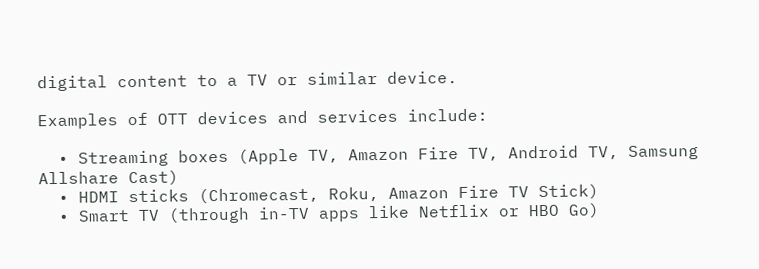digital content to a TV or similar device.

Examples of OTT devices and services include:

  • Streaming boxes (Apple TV, Amazon Fire TV, Android TV, Samsung Allshare Cast)
  • HDMI sticks (Chromecast, Roku, Amazon Fire TV Stick)
  • Smart TV (through in-TV apps like Netflix or HBO Go)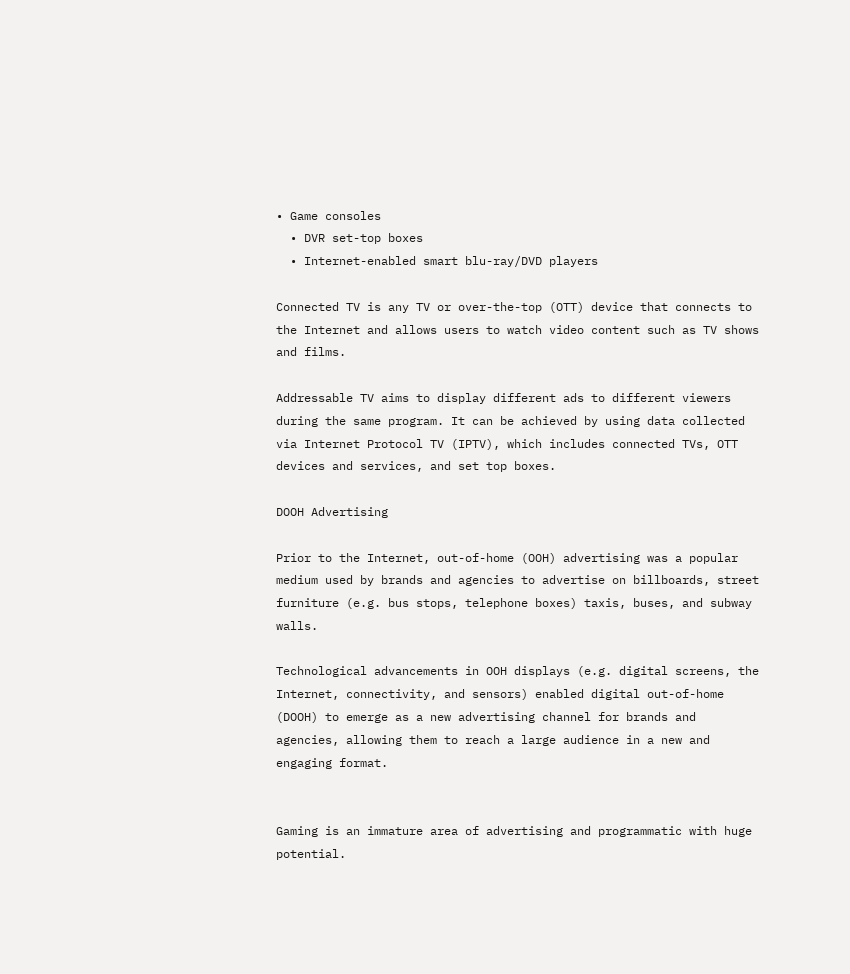• Game consoles
  • DVR set-top boxes
  • Internet-enabled smart blu-ray/DVD players

Connected TV is any TV or over-the-top (OTT) device that connects to the Internet and allows users to watch video content such as TV shows and films.

Addressable TV aims to display different ads to different viewers during the same program. It can be achieved by using data collected via Internet Protocol TV (IPTV), which includes connected TVs, OTT devices and services, and set top boxes.

DOOH Advertising

Prior to the Internet, out-of-home (OOH) advertising was a popular medium used by brands and agencies to advertise on billboards, street furniture (e.g. bus stops, telephone boxes) taxis, buses, and subway walls.

Technological advancements in OOH displays (e.g. digital screens, the Internet, connectivity, and sensors) enabled digital out-of-home (DOOH) to emerge as a new advertising channel for brands and agencies, allowing them to reach a large audience in a new and engaging format.


Gaming is an immature area of advertising and programmatic with huge potential.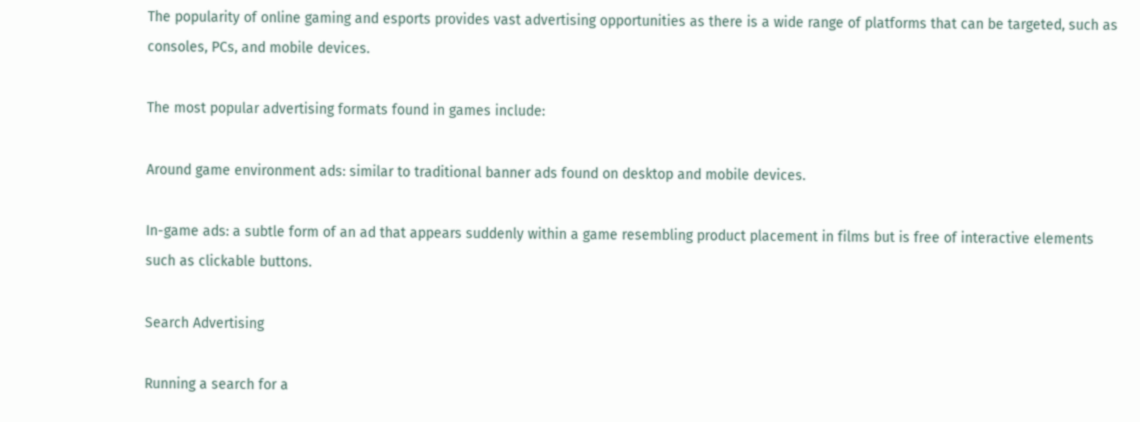The popularity of online gaming and esports provides vast advertising opportunities as there is a wide range of platforms that can be targeted, such as consoles, PCs, and mobile devices.

The most popular advertising formats found in games include:

Around game environment ads: similar to traditional banner ads found on desktop and mobile devices.

In-game ads: a subtle form of an ad that appears suddenly within a game resembling product placement in films but is free of interactive elements such as clickable buttons.

Search Advertising

Running a search for a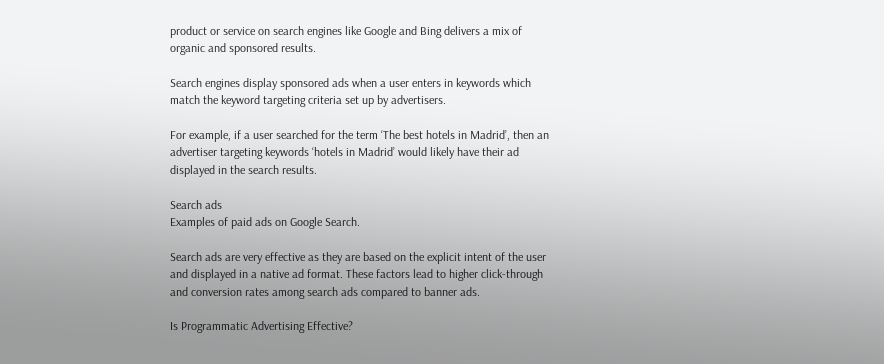product or service on search engines like Google and Bing delivers a mix of organic and sponsored results.

Search engines display sponsored ads when a user enters in keywords which match the keyword targeting criteria set up by advertisers.

For example, if a user searched for the term ‘The best hotels in Madrid’, then an advertiser targeting keywords ‘hotels in Madrid’ would likely have their ad displayed in the search results.

Search ads
Examples of paid ads on Google Search.

Search ads are very effective as they are based on the explicit intent of the user and displayed in a native ad format. These factors lead to higher click-through and conversion rates among search ads compared to banner ads.

Is Programmatic Advertising Effective?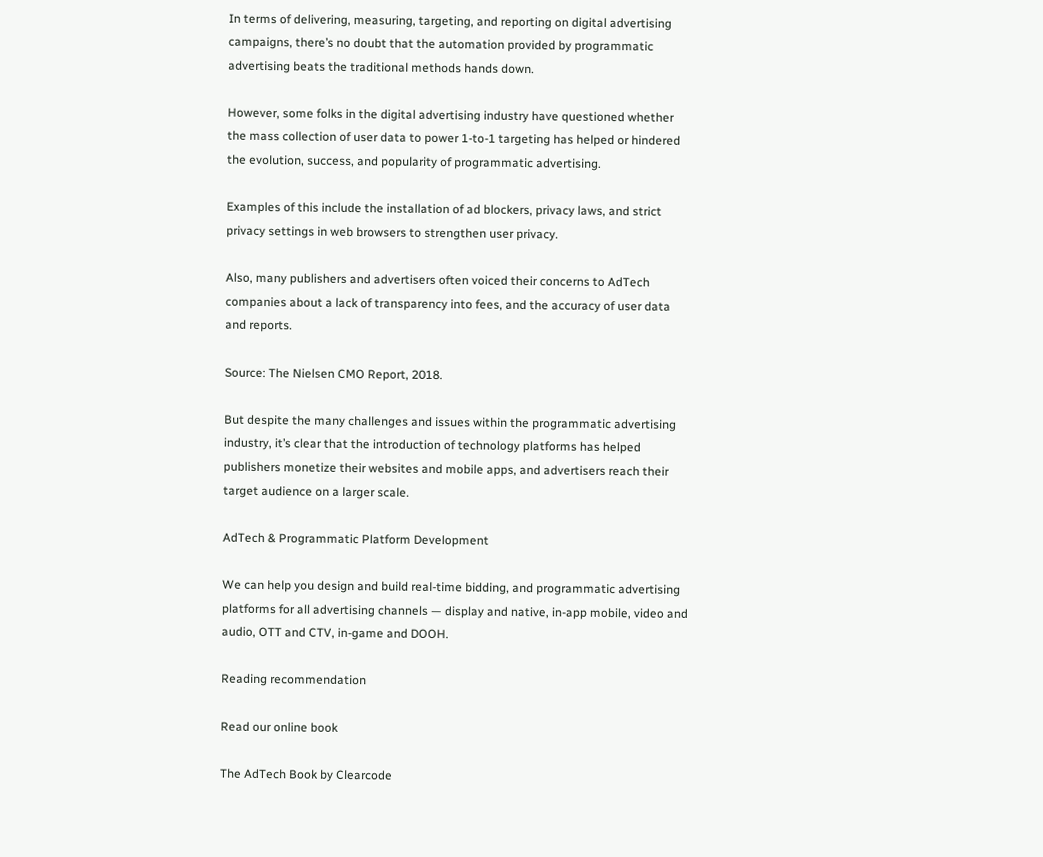In terms of delivering, measuring, targeting, and reporting on digital advertising campaigns, there’s no doubt that the automation provided by programmatic advertising beats the traditional methods hands down.

However, some folks in the digital advertising industry have questioned whether the mass collection of user data to power 1-to-1 targeting has helped or hindered the evolution, success, and popularity of programmatic advertising.

Examples of this include the installation of ad blockers, privacy laws, and strict privacy settings in web browsers to strengthen user privacy.

Also, many publishers and advertisers often voiced their concerns to AdTech companies about a lack of transparency into fees, and the accuracy of user data and reports.

Source: The Nielsen CMO Report, 2018.

But despite the many challenges and issues within the programmatic advertising industry, it’s clear that the introduction of technology platforms has helped publishers monetize their websites and mobile apps, and advertisers reach their target audience on a larger scale.

AdTech & Programmatic Platform Development

We can help you design and build real-time bidding, and programmatic advertising platforms for all advertising channels — display and native, in-app mobile, video and audio, OTT and CTV, in-game and DOOH.

Reading recommendation

Read our online book

The AdTech Book by Clearcode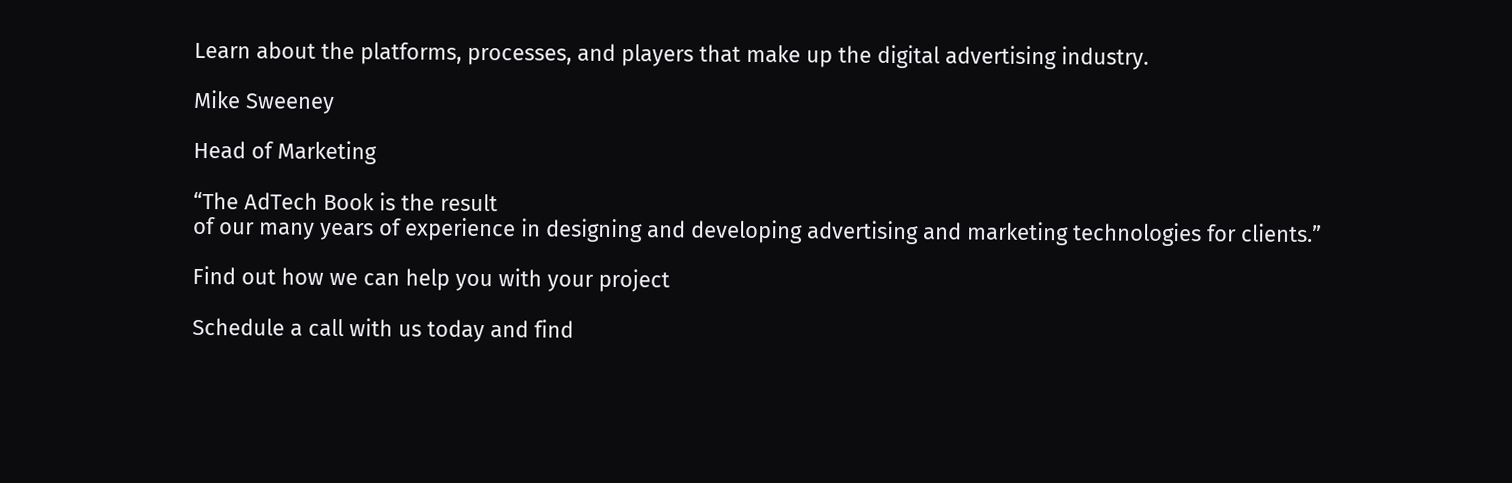Learn about the platforms, processes, and players that make up the digital advertising industry.

Mike Sweeney

Head of Marketing

“The AdTech Book is the result
of our many years of experience in designing and developing advertising and marketing technologies for clients.”

Find out how we can help you with your project

Schedule a call with us today and find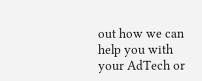out how we can help you with your AdTech or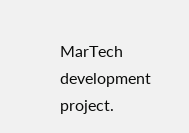MarTech development project.